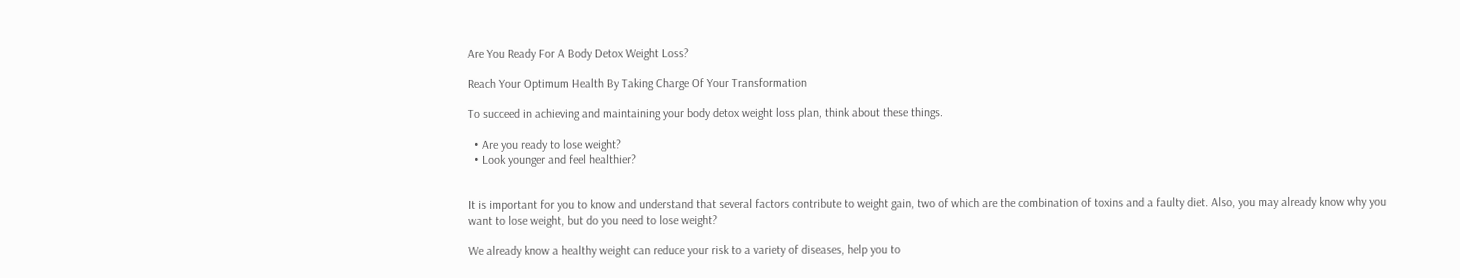Are You Ready For A Body Detox Weight Loss?

Reach Your Optimum Health By Taking Charge Of Your Transformation

To succeed in achieving and maintaining your body detox weight loss plan, think about these things.

  • Are you ready to lose weight?
  • Look younger and feel healthier?


It is important for you to know and understand that several factors contribute to weight gain, two of which are the combination of toxins and a faulty diet. Also, you may already know why you want to lose weight, but do you need to lose weight?

We already know a healthy weight can reduce your risk to a variety of diseases, help you to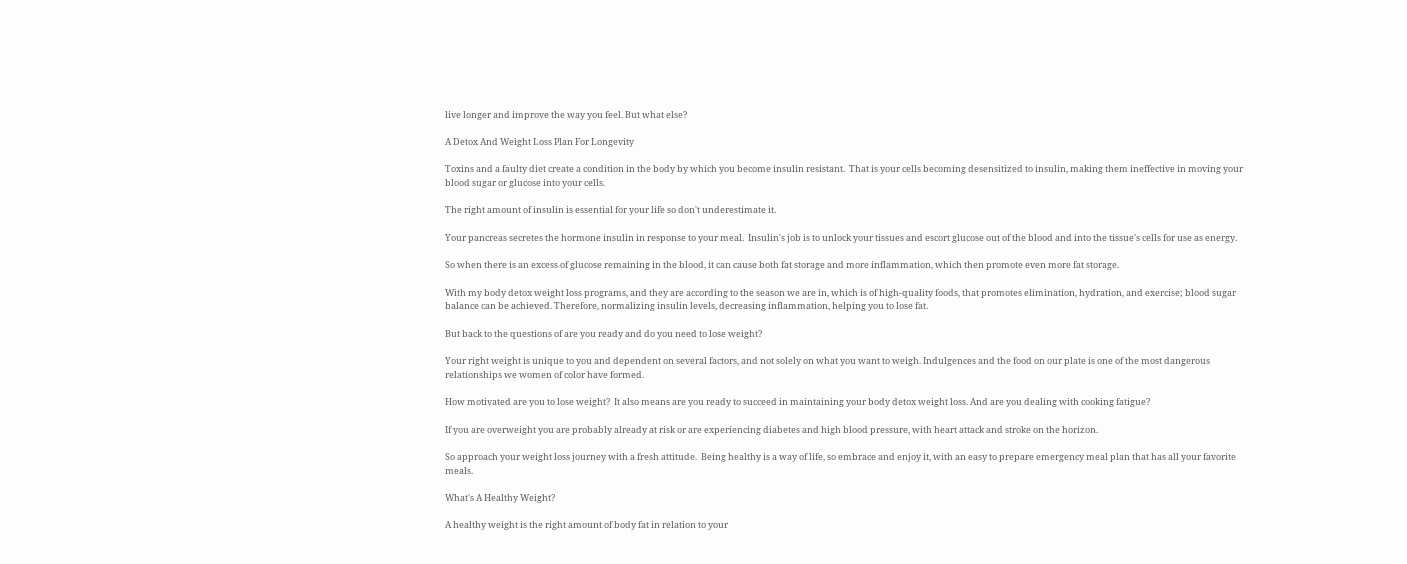live longer and improve the way you feel. But what else?

A Detox And Weight Loss Plan For Longevity

Toxins and a faulty diet create a condition in the body by which you become insulin resistant.  That is your cells becoming desensitized to insulin, making them ineffective in moving your blood sugar or glucose into your cells.

The right amount of insulin is essential for your life so don't underestimate it.

Your pancreas secretes the hormone insulin in response to your meal.  Insulin's job is to unlock your tissues and escort glucose out of the blood and into the tissue's cells for use as energy.

So when there is an excess of glucose remaining in the blood, it can cause both fat storage and more inflammation, which then promote even more fat storage.

With my body detox weight loss programs, and they are according to the season we are in, which is of high-quality foods, that promotes elimination, hydration, and exercise; blood sugar balance can be achieved. Therefore, normalizing insulin levels, decreasing inflammation, helping you to lose fat.

But back to the questions of are you ready and do you need to lose weight?

Your right weight is unique to you and dependent on several factors, and not solely on what you want to weigh. Indulgences and the food on our plate is one of the most dangerous relationships we women of color have formed.

How motivated are you to lose weight?  It also means are you ready to succeed in maintaining your body detox weight loss. And are you dealing with cooking fatigue?

If you are overweight you are probably already at risk or are experiencing diabetes and high blood pressure, with heart attack and stroke on the horizon.

So approach your weight loss journey with a fresh attitude.  Being healthy is a way of life, so embrace and enjoy it, with an easy to prepare emergency meal plan that has all your favorite meals.

What's A Healthy Weight?

A healthy weight is the right amount of body fat in relation to your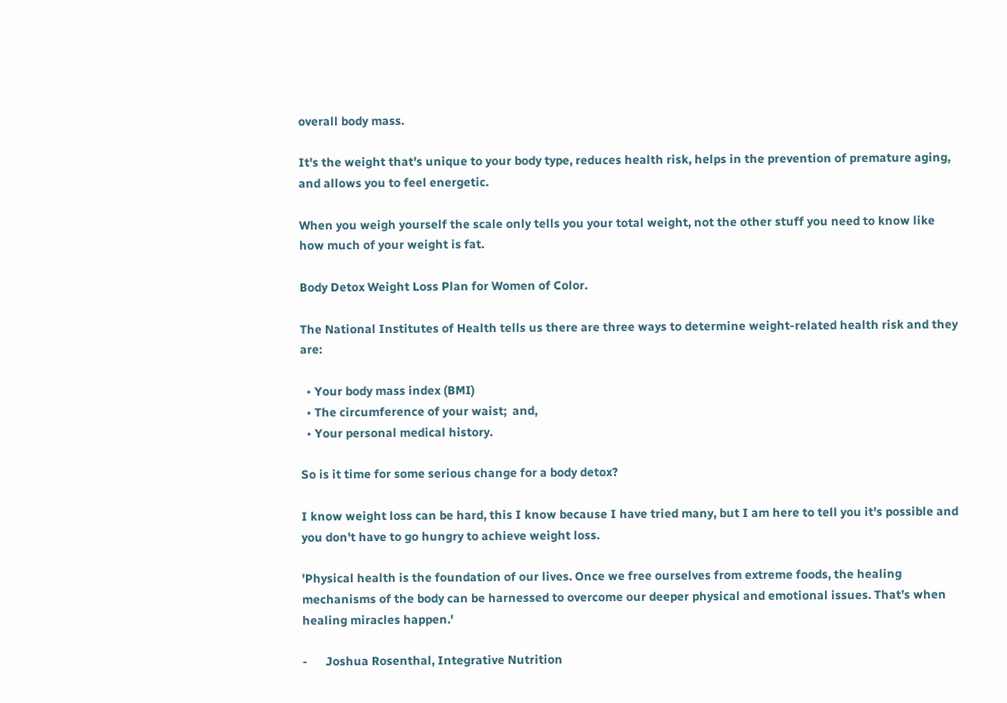overall body mass.

It's the weight that's unique to your body type, reduces health risk, helps in the prevention of premature aging, and allows you to feel energetic.

When you weigh yourself the scale only tells you your total weight, not the other stuff you need to know like how much of your weight is fat.

Body Detox Weight Loss Plan for Women of Color.

The National Institutes of Health tells us there are three ways to determine weight-related health risk and they are:

  • Your body mass index (BMI)
  • The circumference of your waist;  and,
  • Your personal medical history.

So is it time for some serious change for a body detox?

I know weight loss can be hard, this I know because I have tried many, but I am here to tell you it's possible and you don't have to go hungry to achieve weight loss.

'Physical health is the foundation of our lives. Once we free ourselves from extreme foods, the healing mechanisms of the body can be harnessed to overcome our deeper physical and emotional issues. That’s when healing miracles happen.'

-      Joshua Rosenthal, Integrative Nutrition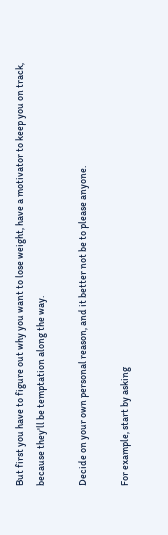But first you have to figure out why you want to lose weight, have a motivator to keep you on track, because they'll be temptation along the way.

Decide on your own personal reason, and it better not be to please anyone.

For example, start by asking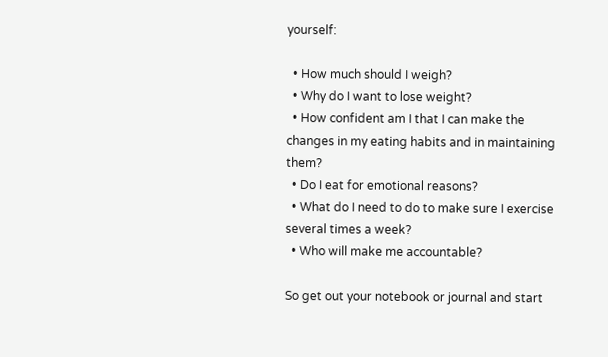yourself:

  • How much should I weigh?
  • Why do I want to lose weight?
  • How confident am I that I can make the changes in my eating habits and in maintaining them?
  • Do I eat for emotional reasons?
  • What do I need to do to make sure I exercise several times a week?
  • Who will make me accountable?

So get out your notebook or journal and start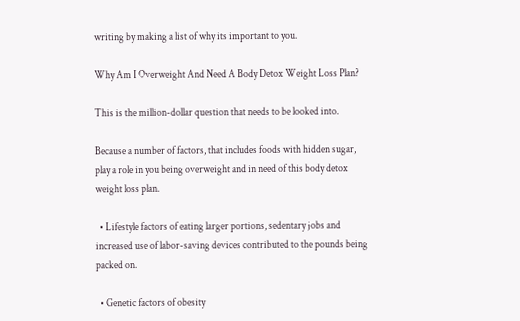writing by making a list of why its important to you.

Why Am I Overweight And Need A Body Detox Weight Loss Plan?

This is the million-dollar question that needs to be looked into.

Because a number of factors, that includes foods with hidden sugar,  play a role in you being overweight and in need of this body detox weight loss plan.

  • Lifestyle factors of eating larger portions, sedentary jobs and increased use of labor-saving devices contributed to the pounds being packed on.

  • Genetic factors of obesity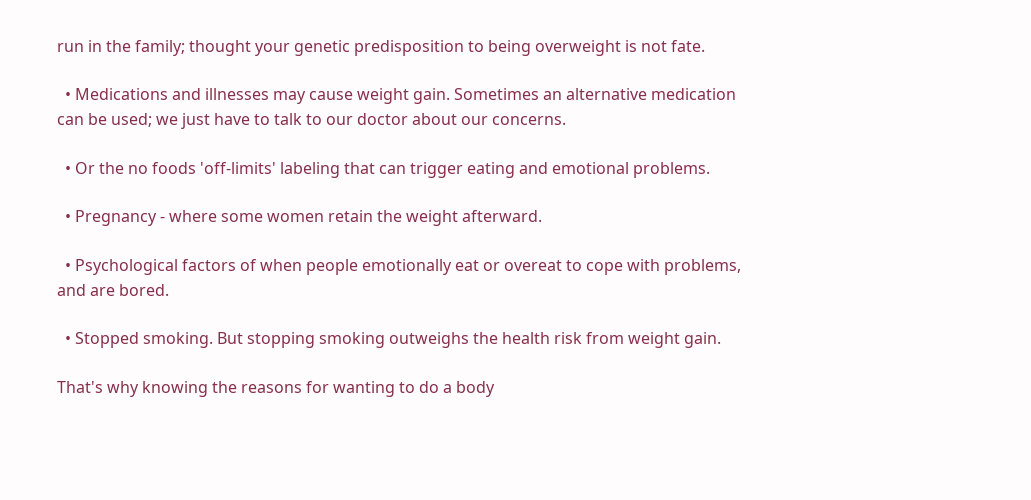run in the family; thought your genetic predisposition to being overweight is not fate.

  • Medications and illnesses may cause weight gain. Sometimes an alternative medication can be used; we just have to talk to our doctor about our concerns.

  • Or the no foods 'off-limits' labeling that can trigger eating and emotional problems.

  • Pregnancy - where some women retain the weight afterward.

  • Psychological factors of when people emotionally eat or overeat to cope with problems, and are bored.

  • Stopped smoking. But stopping smoking outweighs the health risk from weight gain.

That's why knowing the reasons for wanting to do a body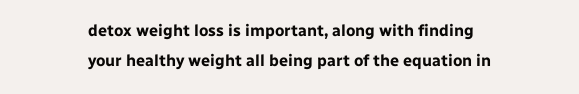detox weight loss is important, along with finding your healthy weight all being part of the equation in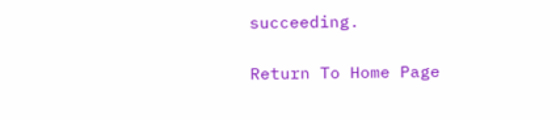succeeding.

Return To Home Page